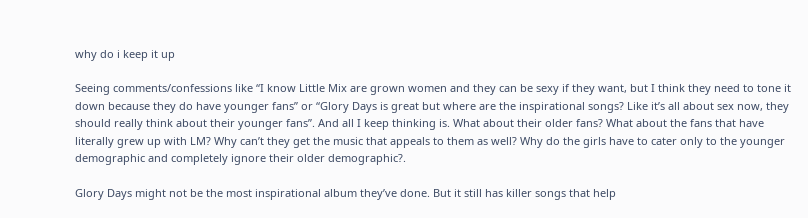why do i keep it up

Seeing comments/confessions like “I know Little Mix are grown women and they can be sexy if they want, but I think they need to tone it down because they do have younger fans” or “Glory Days is great but where are the inspirational songs? Like it’s all about sex now, they should really think about their younger fans”. And all I keep thinking is. What about their older fans? What about the fans that have literally grew up with LM? Why can’t they get the music that appeals to them as well? Why do the girls have to cater only to the younger demographic and completely ignore their older demographic?.

Glory Days might not be the most inspirational album they’ve done. But it still has killer songs that help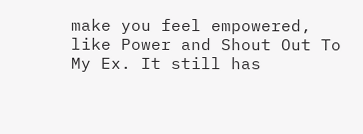make you feel empowered, like Power and Shout Out To My Ex. It still has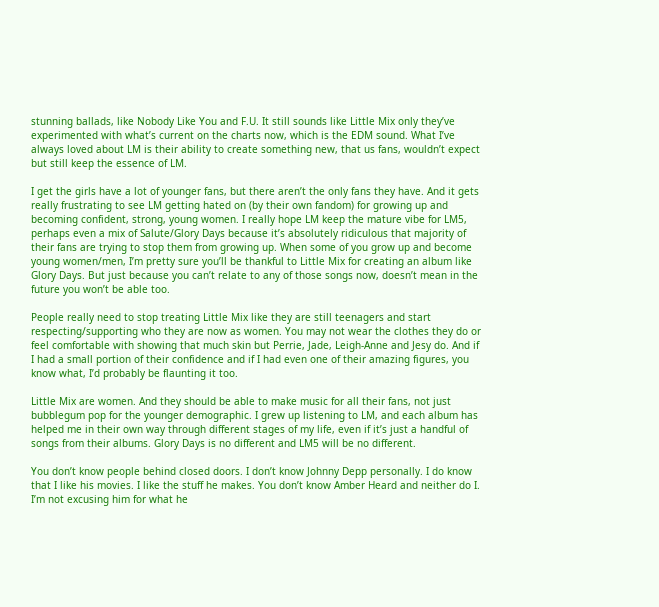stunning ballads, like Nobody Like You and F.U. It still sounds like Little Mix only they’ve experimented with what’s current on the charts now, which is the EDM sound. What I’ve always loved about LM is their ability to create something new, that us fans, wouldn’t expect but still keep the essence of LM.

I get the girls have a lot of younger fans, but there aren’t the only fans they have. And it gets really frustrating to see LM getting hated on (by their own fandom) for growing up and becoming confident, strong, young women. I really hope LM keep the mature vibe for LM5, perhaps even a mix of Salute/Glory Days because it’s absolutely ridiculous that majority of their fans are trying to stop them from growing up. When some of you grow up and become young women/men, I’m pretty sure you’ll be thankful to Little Mix for creating an album like Glory Days. But just because you can’t relate to any of those songs now, doesn’t mean in the future you won’t be able too.

People really need to stop treating Little Mix like they are still teenagers and start respecting/supporting who they are now as women. You may not wear the clothes they do or feel comfortable with showing that much skin but Perrie, Jade, Leigh-Anne and Jesy do. And if I had a small portion of their confidence and if I had even one of their amazing figures, you know what, I’d probably be flaunting it too.

Little Mix are women. And they should be able to make music for all their fans, not just bubblegum pop for the younger demographic. I grew up listening to LM, and each album has helped me in their own way through different stages of my life, even if it’s just a handful of songs from their albums. Glory Days is no different and LM5 will be no different.

You don’t know people behind closed doors. I don’t know Johnny Depp personally. I do know that I like his movies. I like the stuff he makes. You don’t know Amber Heard and neither do I. I’m not excusing him for what he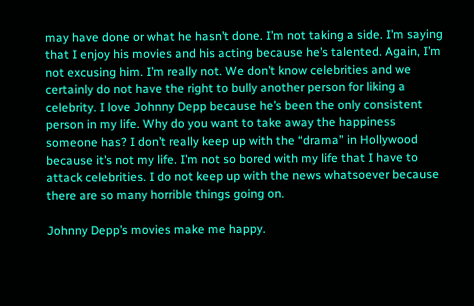may have done or what he hasn’t done. I’m not taking a side. I’m saying that I enjoy his movies and his acting because he’s talented. Again, I’m not excusing him. I’m really not. We don’t know celebrities and we certainly do not have the right to bully another person for liking a celebrity. I love Johnny Depp because he’s been the only consistent person in my life. Why do you want to take away the happiness someone has? I don’t really keep up with the “drama” in Hollywood because it’s not my life. I’m not so bored with my life that I have to attack celebrities. I do not keep up with the news whatsoever because there are so many horrible things going on.

Johnny Depp’s movies make me happy.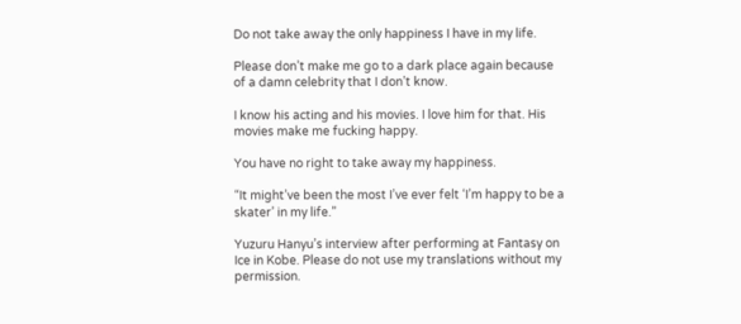Do not take away the only happiness I have in my life.

Please don’t make me go to a dark place again because of a damn celebrity that I don’t know.

I know his acting and his movies. I love him for that. His movies make me fucking happy.

You have no right to take away my happiness.

“It might’ve been the most I’ve ever felt ‘I’m happy to be a skater’ in my life.”

Yuzuru Hanyu’s interview after performing at Fantasy on Ice in Kobe. Please do not use my translations without my permission.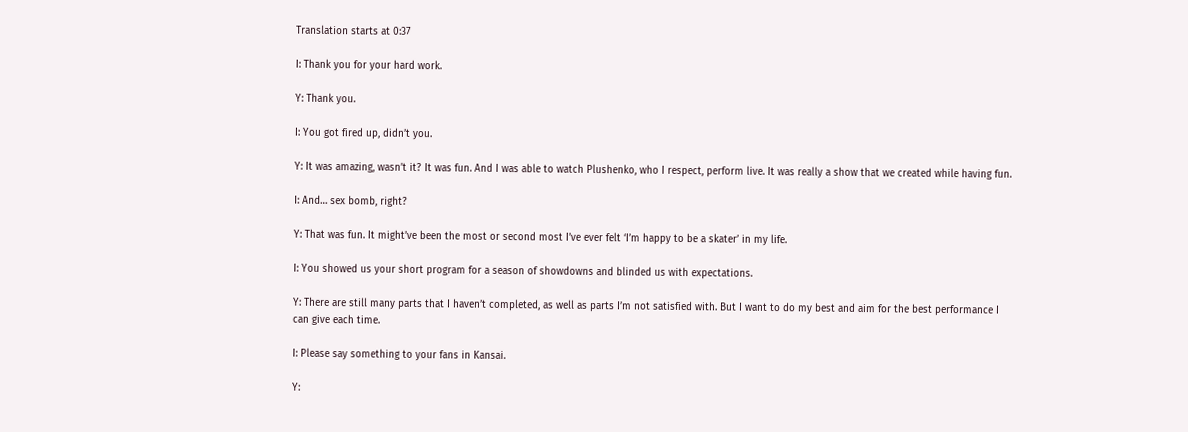Translation starts at 0:37

I: Thank you for your hard work.

Y: Thank you.

I: You got fired up, didn’t you.

Y: It was amazing, wasn’t it? It was fun. And I was able to watch Plushenko, who I respect, perform live. It was really a show that we created while having fun.

I: And… sex bomb, right?

Y: That was fun. It might’ve been the most or second most I’ve ever felt ‘I’m happy to be a skater’ in my life.

I: You showed us your short program for a season of showdowns and blinded us with expectations.

Y: There are still many parts that I haven’t completed, as well as parts I’m not satisfied with. But I want to do my best and aim for the best performance I can give each time.

I: Please say something to your fans in Kansai.

Y: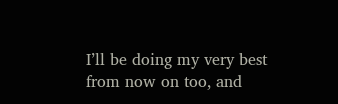I’ll be doing my very best from now on too, and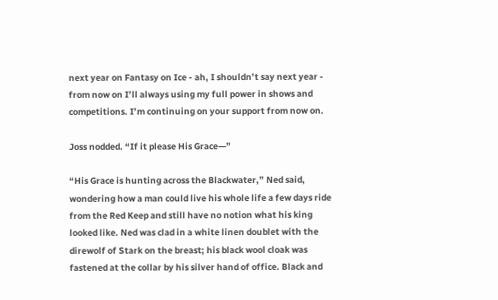next year on Fantasy on Ice - ah, I shouldn’t say next year - from now on I’ll always using my full power in shows and competitions. I’m continuing on your support from now on.

Joss nodded. “If it please His Grace—”

“His Grace is hunting across the Blackwater,” Ned said, wondering how a man could live his whole life a few days ride from the Red Keep and still have no notion what his king looked like. Ned was clad in a white linen doublet with the direwolf of Stark on the breast; his black wool cloak was fastened at the collar by his silver hand of office. Black and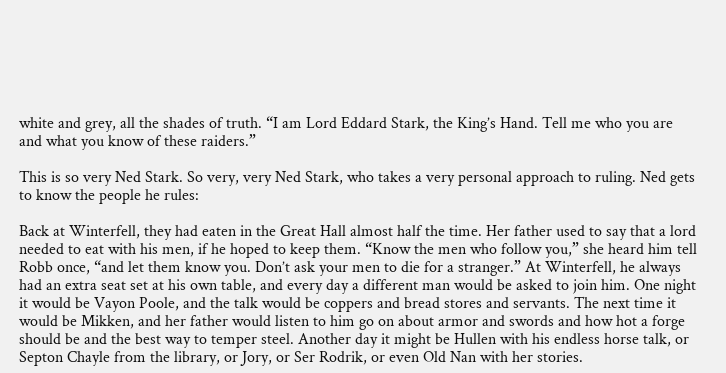white and grey, all the shades of truth. “I am Lord Eddard Stark, the King’s Hand. Tell me who you are and what you know of these raiders.”

This is so very Ned Stark. So very, very Ned Stark, who takes a very personal approach to ruling. Ned gets to know the people he rules:

Back at Winterfell, they had eaten in the Great Hall almost half the time. Her father used to say that a lord needed to eat with his men, if he hoped to keep them. “Know the men who follow you,” she heard him tell Robb once, “and let them know you. Don’t ask your men to die for a stranger.” At Winterfell, he always had an extra seat set at his own table, and every day a different man would be asked to join him. One night it would be Vayon Poole, and the talk would be coppers and bread stores and servants. The next time it would be Mikken, and her father would listen to him go on about armor and swords and how hot a forge should be and the best way to temper steel. Another day it might be Hullen with his endless horse talk, or Septon Chayle from the library, or Jory, or Ser Rodrik, or even Old Nan with her stories.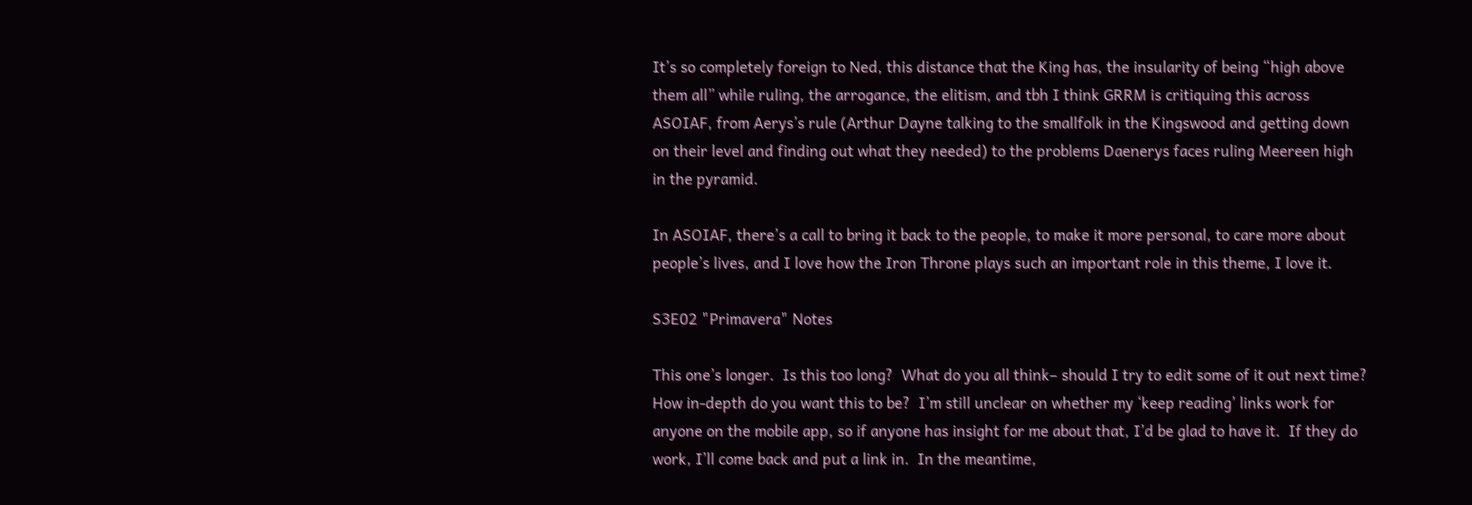It’s so completely foreign to Ned, this distance that the King has, the insularity of being “high above them all” while ruling, the arrogance, the elitism, and tbh I think GRRM is critiquing this across ASOIAF, from Aerys’s rule (Arthur Dayne talking to the smallfolk in the Kingswood and getting down on their level and finding out what they needed) to the problems Daenerys faces ruling Meereen high in the pyramid.

In ASOIAF, there’s a call to bring it back to the people, to make it more personal, to care more about people’s lives, and I love how the Iron Throne plays such an important role in this theme, I love it.

S3E02 "Primavera" Notes

This one’s longer.  Is this too long?  What do you all think– should I try to edit some of it out next time?  How in-depth do you want this to be?  I’m still unclear on whether my ‘keep reading’ links work for anyone on the mobile app, so if anyone has insight for me about that, I’d be glad to have it.  If they do work, I’ll come back and put a link in.  In the meantime,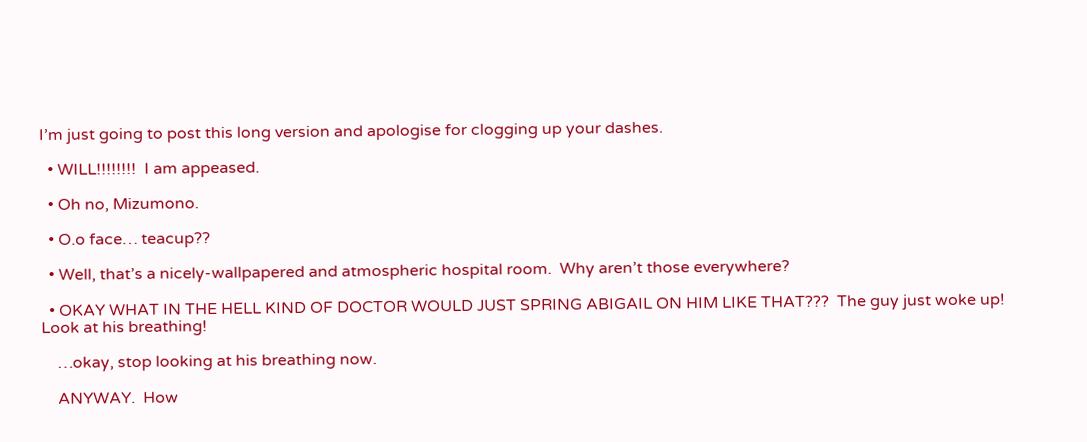I’m just going to post this long version and apologise for clogging up your dashes.

  • WILL!!!!!!!!  I am appeased.

  • Oh no, Mizumono.

  • O.o face… teacup??

  • Well, that’s a nicely-wallpapered and atmospheric hospital room.  Why aren’t those everywhere?

  • OKAY WHAT IN THE HELL KIND OF DOCTOR WOULD JUST SPRING ABIGAIL ON HIM LIKE THAT???  The guy just woke up!  Look at his breathing!

    …okay, stop looking at his breathing now.

    ANYWAY.  How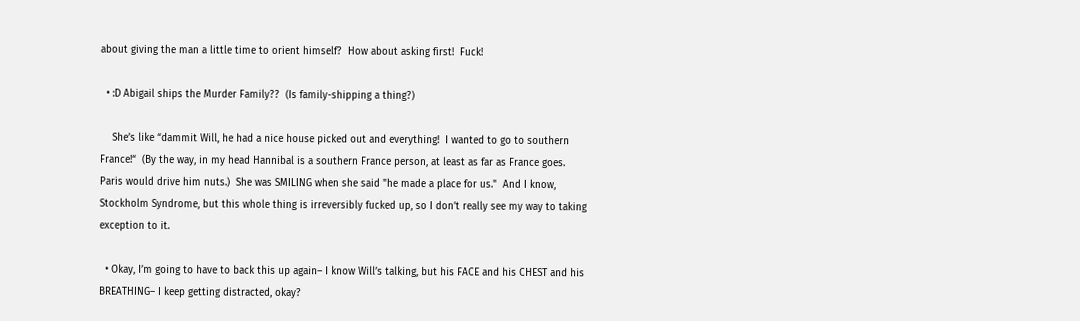about giving the man a little time to orient himself?  How about asking first!  Fuck!

  • :D Abigail ships the Murder Family??  (Is family-shipping a thing?)

    She’s like “dammit Will, he had a nice house picked out and everything!  I wanted to go to southern France!“  (By the way, in my head Hannibal is a southern France person, at least as far as France goes.  Paris would drive him nuts.)  She was SMILING when she said "he made a place for us."  And I know, Stockholm Syndrome, but this whole thing is irreversibly fucked up, so I don’t really see my way to taking exception to it.

  • Okay, I’m going to have to back this up again– I know Will’s talking, but his FACE and his CHEST and his BREATHING– I keep getting distracted, okay?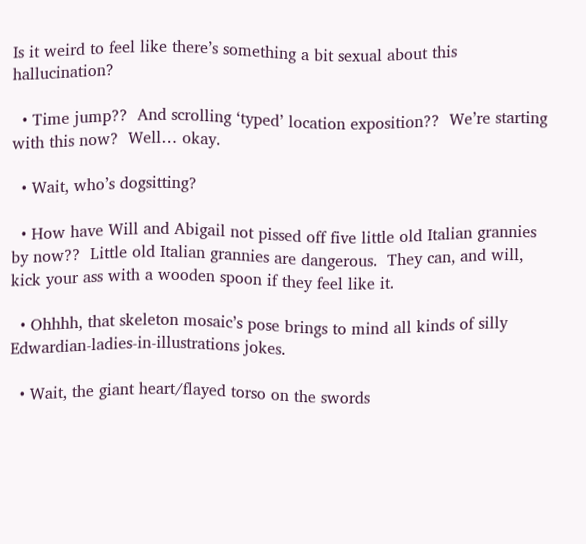Is it weird to feel like there’s something a bit sexual about this hallucination?

  • Time jump??  And scrolling ‘typed’ location exposition??  We’re starting with this now?  Well… okay.

  • Wait, who’s dogsitting?

  • How have Will and Abigail not pissed off five little old Italian grannies by now??  Little old Italian grannies are dangerous.  They can, and will, kick your ass with a wooden spoon if they feel like it.

  • Ohhhh, that skeleton mosaic’s pose brings to mind all kinds of silly Edwardian-ladies-in-illustrations jokes.

  • Wait, the giant heart/flayed torso on the swords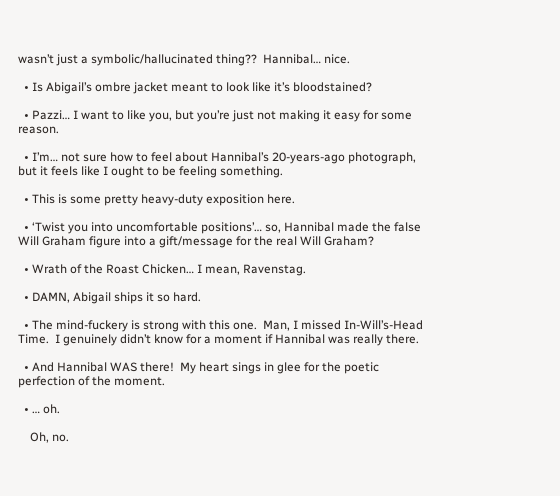wasn’t just a symbolic/hallucinated thing??  Hannibal… nice.

  • Is Abigail’s ombre jacket meant to look like it’s bloodstained?

  • Pazzi… I want to like you, but you’re just not making it easy for some reason.

  • I’m… not sure how to feel about Hannibal’s 20-years-ago photograph, but it feels like I ought to be feeling something.

  • This is some pretty heavy-duty exposition here.

  • ‘Twist you into uncomfortable positions’… so, Hannibal made the false Will Graham figure into a gift/message for the real Will Graham?

  • Wrath of the Roast Chicken… I mean, Ravenstag.

  • DAMN, Abigail ships it so hard.

  • The mind-fuckery is strong with this one.  Man, I missed In-Will’s-Head Time.  I genuinely didn’t know for a moment if Hannibal was really there.

  • And Hannibal WAS there!  My heart sings in glee for the poetic perfection of the moment.

  • … oh.

    Oh, no.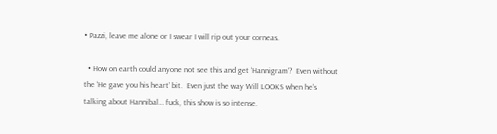• Pazzi, leave me alone or I swear I will rip out your corneas.

  • How on earth could anyone not see this and get ‘Hannigram’?  Even without the ‘He gave you his heart’ bit.  Even just the way Will LOOKS when he’s talking about Hannibal… fuck, this show is so intense.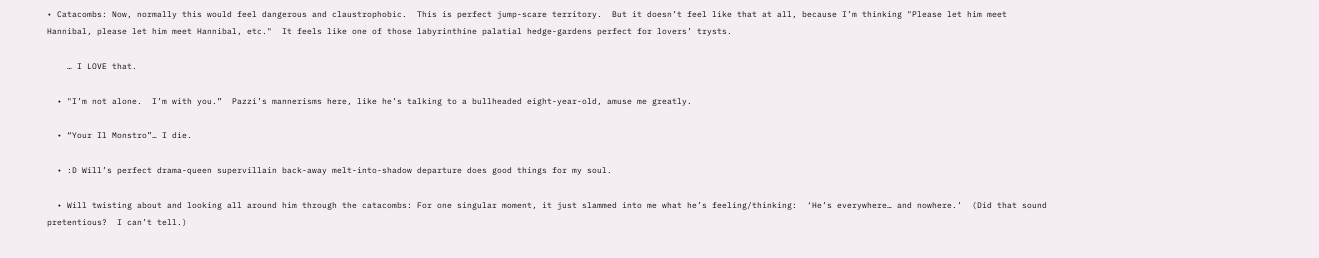• Catacombs: Now, normally this would feel dangerous and claustrophobic.  This is perfect jump-scare territory.  But it doesn’t feel like that at all, because I’m thinking "Please let him meet Hannibal, please let him meet Hannibal, etc."  It feels like one of those labyrinthine palatial hedge-gardens perfect for lovers’ trysts.

    … I LOVE that.

  • "I’m not alone.  I’m with you.”  Pazzi’s mannerisms here, like he’s talking to a bullheaded eight-year-old, amuse me greatly.

  • “Your Il Monstro”… I die.

  • :D Will’s perfect drama-queen supervillain back-away melt-into-shadow departure does good things for my soul.

  • Will twisting about and looking all around him through the catacombs: For one singular moment, it just slammed into me what he’s feeling/thinking:  ‘He’s everywhere… and nowhere.’  (Did that sound pretentious?  I can’t tell.)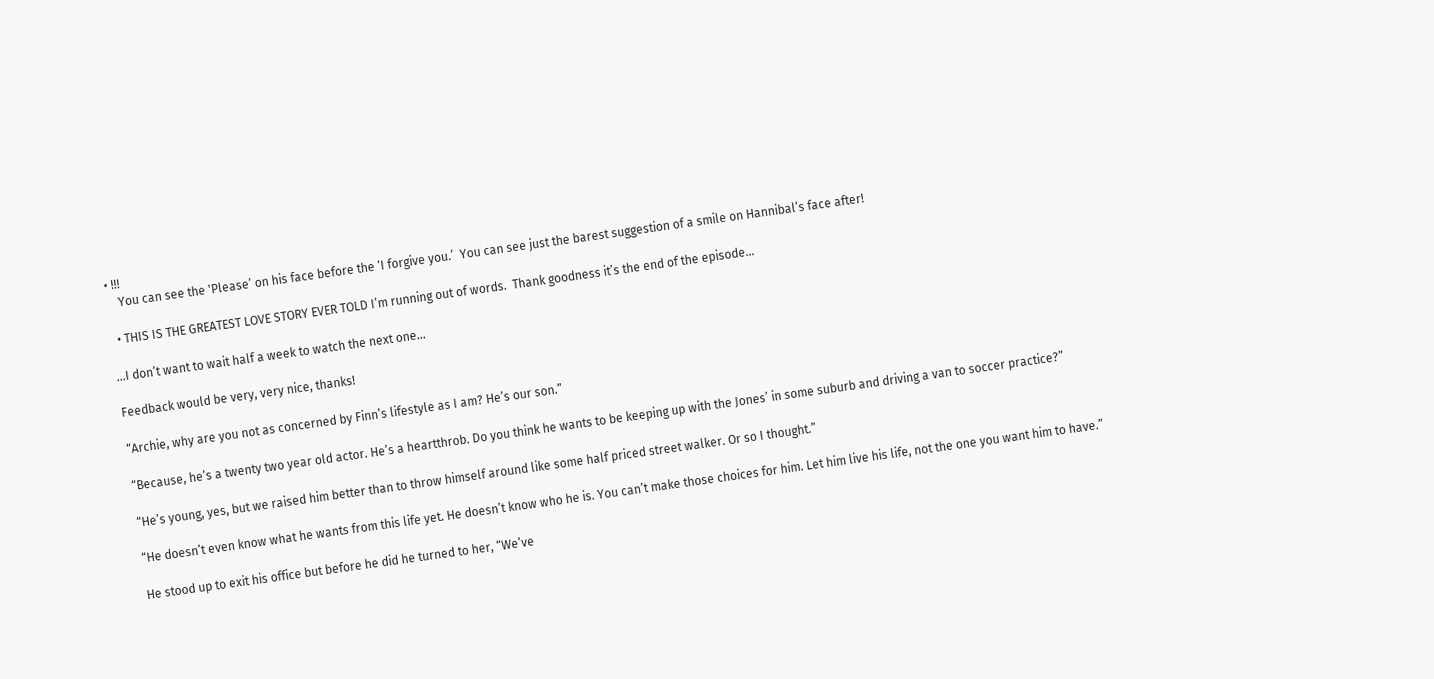• !!!
    You can see the 'Please’ on his face before the ‘I forgive you.’  You can see just the barest suggestion of a smile on Hannibal’s face after!

  • THIS IS THE GREATEST LOVE STORY EVER TOLD I’m running out of words.  Thank goodness it’s the end of the episode…

…I don’t want to wait half a week to watch the next one…

Feedback would be very, very nice, thanks!

“Archie, why are you not as concerned by Finn’s lifestyle as I am? He’s our son.”

“Because, he’s a twenty two year old actor. He’s a heartthrob. Do you think he wants to be keeping up with the Jones’ in some suburb and driving a van to soccer practice?”

“He’s young, yes, but we raised him better than to throw himself around like some half priced street walker. Or so I thought.”

“He doesn’t even know what he wants from this life yet. He doesn’t know who he is. You can’t make those choices for him. Let him live his life, not the one you want him to have.”

He stood up to exit his office but before he did he turned to her, “We’ve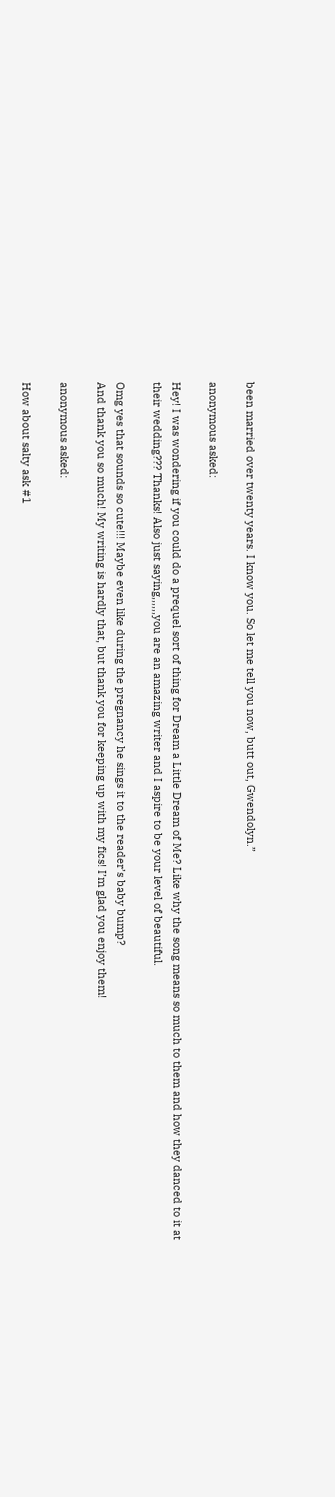been married over twenty years. I know you. So let me tell you now, butt out, Gwendolyn.”

anonymous asked:

Hey! I was wondering if you could do a prequel sort of thing for Dream a Little Dream of Me? Like why the song means so much to them and how they danced to it at their wedding??? Thanks! Also just saying,,,,,,you are an amazing writer and I aspire to be your level of beautiful.

Omg yes that sounds so cute!!! Maybe even like during the pregnancy he sings it to the reader’s baby bump?
And thank you so much! My writing is hardly that, but thank you for keeping up with my fics! I’m glad you enjoy them!

anonymous asked:

How about salty ask #1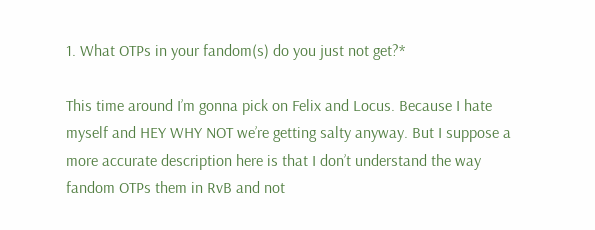1. What OTPs in your fandom(s) do you just not get?*

This time around I’m gonna pick on Felix and Locus. Because I hate myself and HEY WHY NOT we’re getting salty anyway. But I suppose a more accurate description here is that I don’t understand the way fandom OTPs them in RvB and not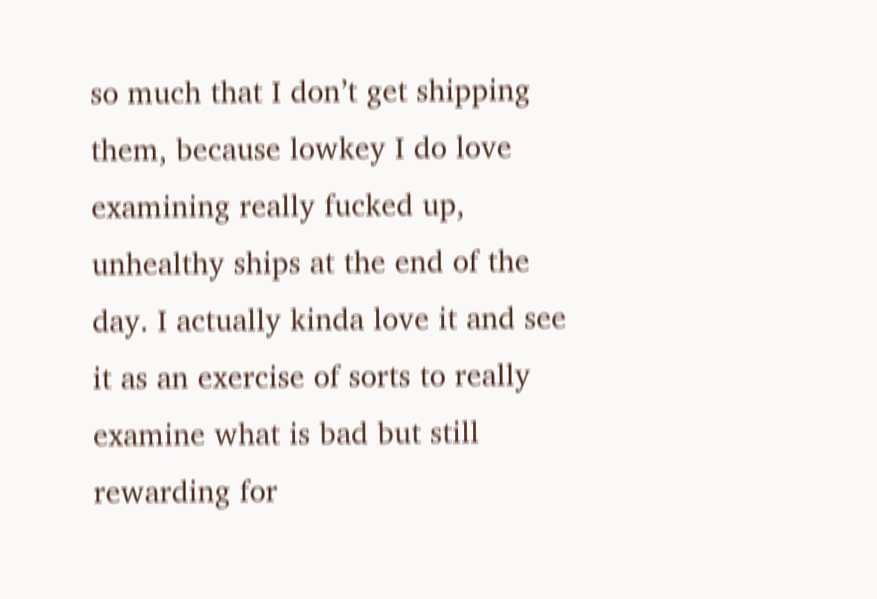so much that I don’t get shipping them, because lowkey I do love examining really fucked up, unhealthy ships at the end of the day. I actually kinda love it and see it as an exercise of sorts to really examine what is bad but still rewarding for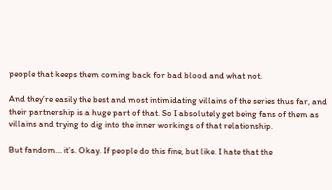people that keeps them coming back for bad blood and what not.

And they’re easily the best and most intimidating villains of the series thus far, and their partnership is a huge part of that. So I absolutely get being fans of them as villains and trying to dig into the inner workings of that relationship.

But fandom… it’s. Okay. If people do this fine, but like. I hate that the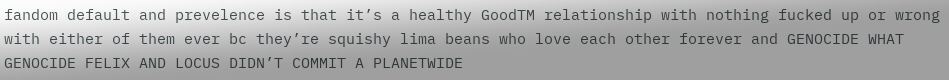fandom default and prevelence is that it’s a healthy GoodTM relationship with nothing fucked up or wrong with either of them ever bc they’re squishy lima beans who love each other forever and GENOCIDE WHAT GENOCIDE FELIX AND LOCUS DIDN’T COMMIT A PLANETWIDE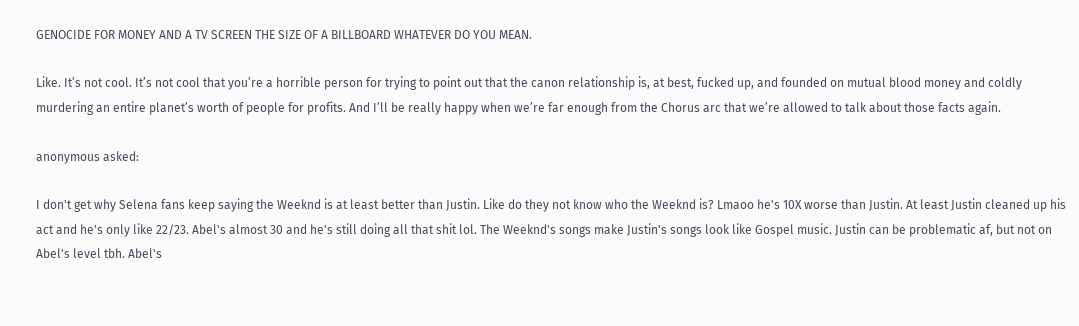GENOCIDE FOR MONEY AND A TV SCREEN THE SIZE OF A BILLBOARD WHATEVER DO YOU MEAN.

Like. It’s not cool. It’s not cool that you’re a horrible person for trying to point out that the canon relationship is, at best, fucked up, and founded on mutual blood money and coldly murdering an entire planet’s worth of people for profits. And I’ll be really happy when we’re far enough from the Chorus arc that we’re allowed to talk about those facts again.

anonymous asked:

I don't get why Selena fans keep saying the Weeknd is at least better than Justin. Like do they not know who the Weeknd is? Lmaoo he's 10X worse than Justin. At least Justin cleaned up his act and he's only like 22/23. Abel's almost 30 and he's still doing all that shit lol. The Weeknd's songs make Justin's songs look like Gospel music. Justin can be problematic af, but not on Abel's level tbh. Abel's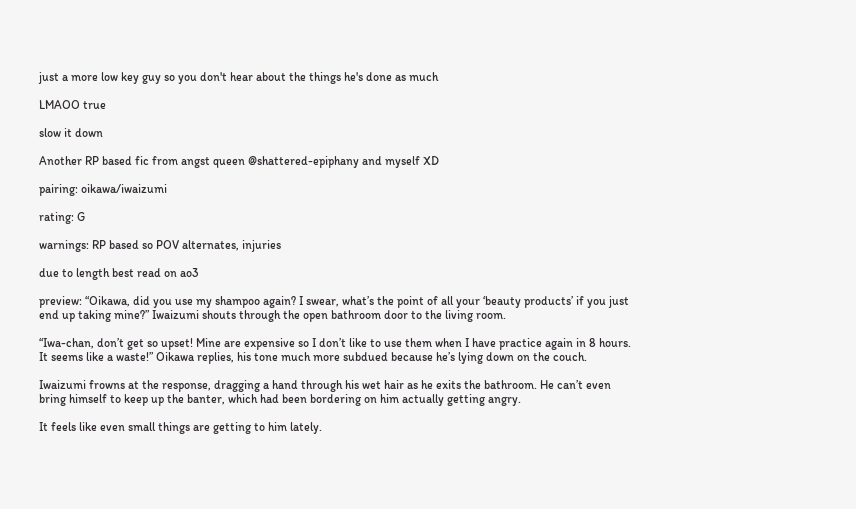just a more low key guy so you don't hear about the things he's done as much

LMAOO true

slow it down

Another RP based fic from angst queen @shattered-epiphany and myself XD

pairing: oikawa/iwaizumi

rating: G

warnings: RP based so POV alternates, injuries

due to length best read on ao3

preview: “Oikawa, did you use my shampoo again? I swear, what’s the point of all your ‘beauty products’ if you just end up taking mine?” Iwaizumi shouts through the open bathroom door to the living room.

“Iwa-chan, don’t get so upset! Mine are expensive so I don’t like to use them when I have practice again in 8 hours. It seems like a waste!” Oikawa replies, his tone much more subdued because he’s lying down on the couch.

Iwaizumi frowns at the response, dragging a hand through his wet hair as he exits the bathroom. He can’t even bring himself to keep up the banter, which had been bordering on him actually getting angry.

It feels like even small things are getting to him lately.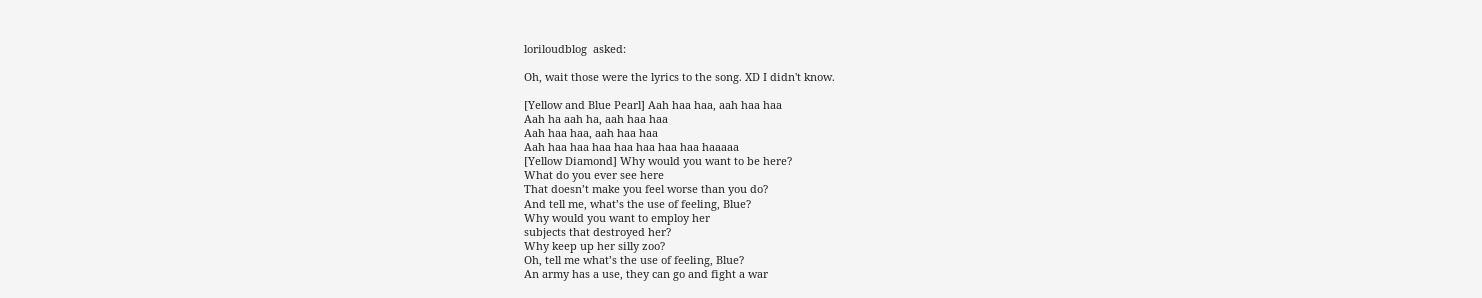loriloudblog  asked:

Oh, wait those were the lyrics to the song. XD I didn't know.

[Yellow and Blue Pearl] Aah haa haa, aah haa haa
Aah ha aah ha, aah haa haa
Aah haa haa, aah haa haa
Aah haa haa haa haa haa haa haa haaaaa
[Yellow Diamond] Why would you want to be here?
What do you ever see here
That doesn’t make you feel worse than you do?
And tell me, what’s the use of feeling, Blue?
Why would you want to employ her
subjects that destroyed her?
Why keep up her silly zoo?
Oh, tell me what’s the use of feeling, Blue?
An army has a use, they can go and fight a war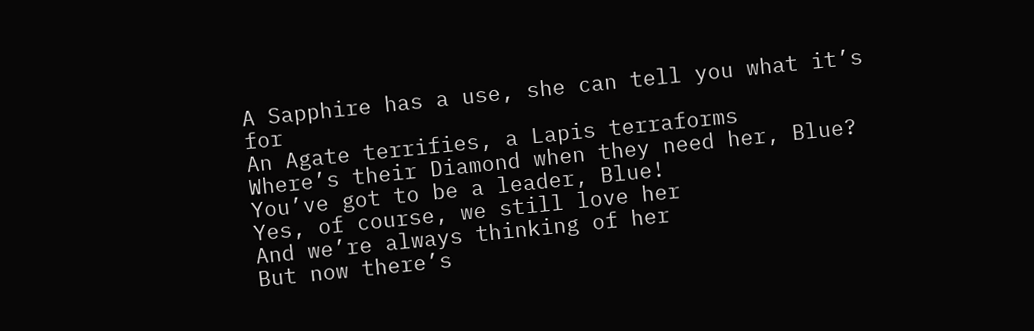A Sapphire has a use, she can tell you what it’s for
An Agate terrifies, a Lapis terraforms
Where’s their Diamond when they need her, Blue?
You’ve got to be a leader, Blue!
Yes, of course, we still love her
And we’re always thinking of her
But now there’s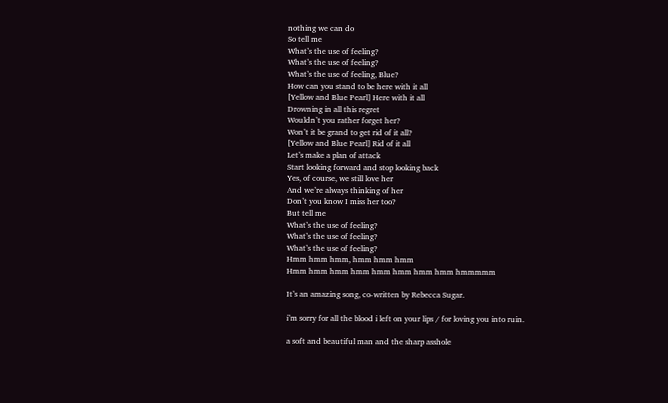nothing we can do
So tell me
What’s the use of feeling?
What’s the use of feeling?
What’s the use of feeling, Blue?
How can you stand to be here with it all
[Yellow and Blue Pearl] Here with it all
Drowning in all this regret
Wouldn’t you rather forget her?
Won’t it be grand to get rid of it all?
[Yellow and Blue Pearl] Rid of it all
Let’s make a plan of attack
Start looking forward and stop looking back
Yes, of course, we still love her
And we’re always thinking of her
Don’t you know I miss her too?
But tell me
What’s the use of feeling?
What’s the use of feeling?
What’s the use of feeling?
Hmm hmm hmm, hmm hmm hmm
Hmm hmm hmm hmm hmm hmm hmm hmm hmmmmm

It’s an amazing song, co-written by Rebecca Sugar.

i’m sorry for all the blood i left on your lips / for loving you into ruin.

a soft and beautiful man and the sharp asshole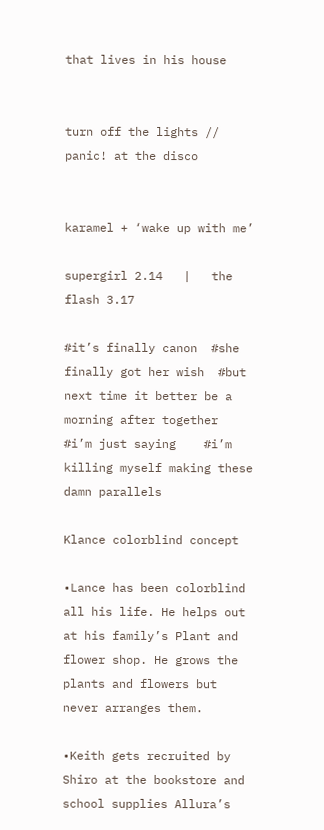that lives in his house


turn off the lights // panic! at the disco


karamel + ‘wake up with me’

supergirl 2.14   |   the flash 3.17

#it’s finally canon  #she finally got her wish  #but next time it better be a morning after together   #i’m just saying    #i’m killing myself making these damn parallels

Klance colorblind concept

•Lance has been colorblind all his life. He helps out at his family’s Plant and flower shop. He grows the plants and flowers but never arranges them.

•Keith gets recruited by Shiro at the bookstore and school supplies Allura’s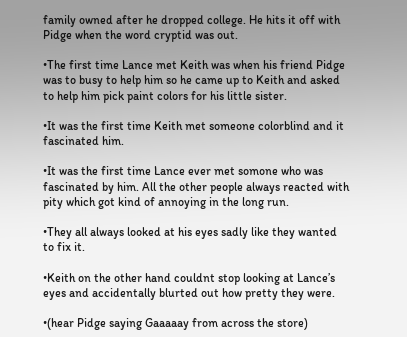family owned after he dropped college. He hits it off with Pidge when the word cryptid was out.

•The first time Lance met Keith was when his friend Pidge was to busy to help him so he came up to Keith and asked to help him pick paint colors for his little sister.

•It was the first time Keith met someone colorblind and it fascinated him.

•It was the first time Lance ever met somone who was fascinated by him. All the other people always reacted with pity which got kind of annoying in the long run.

•They all always looked at his eyes sadly like they wanted to fix it.

•Keith on the other hand couldnt stop looking at Lance’s eyes and accidentally blurted out how pretty they were.

•(hear Pidge saying Gaaaaay from across the store)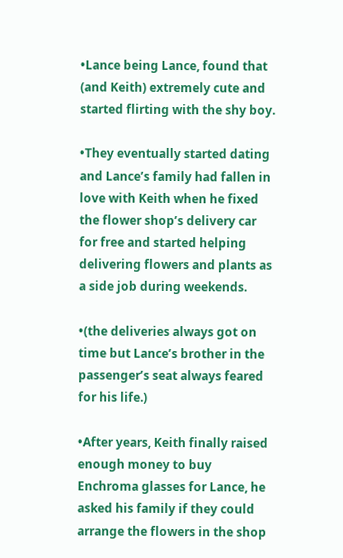•Lance being Lance, found that (and Keith) extremely cute and started flirting with the shy boy.

•They eventually started dating and Lance’s family had fallen in love with Keith when he fixed the flower shop’s delivery car for free and started helping delivering flowers and plants as a side job during weekends.

•(the deliveries always got on time but Lance’s brother in the passenger’s seat always feared for his life.)

•After years, Keith finally raised enough money to buy Enchroma glasses for Lance, he asked his family if they could arrange the flowers in the shop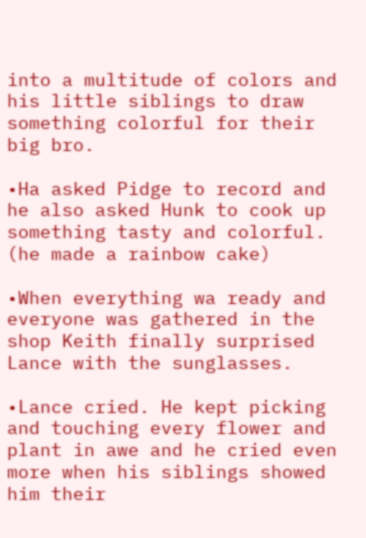into a multitude of colors and his little siblings to draw something colorful for their big bro.

•Ha asked Pidge to record and he also asked Hunk to cook up something tasty and colorful. (he made a rainbow cake)

•When everything wa ready and everyone was gathered in the shop Keith finally surprised Lance with the sunglasses.

•Lance cried. He kept picking and touching every flower and plant in awe and he cried even more when his siblings showed him their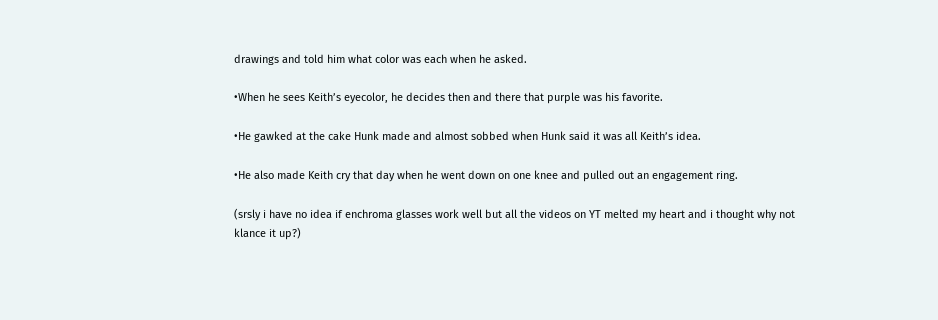drawings and told him what color was each when he asked.

•When he sees Keith’s eyecolor, he decides then and there that purple was his favorite.

•He gawked at the cake Hunk made and almost sobbed when Hunk said it was all Keith’s idea.

•He also made Keith cry that day when he went down on one knee and pulled out an engagement ring.

(srsly i have no idea if enchroma glasses work well but all the videos on YT melted my heart and i thought why not klance it up?)